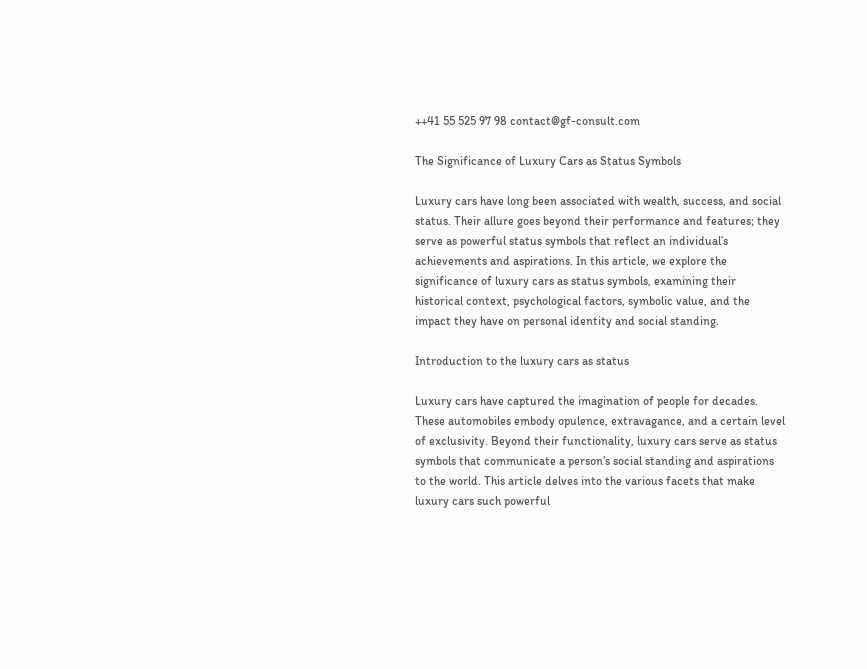++41 55 525 97 98 contact@gf-consult.com

The Significance of Luxury Cars as Status Symbols

Luxury cars have long been associated with wealth, success, and social status. Their allure goes beyond their performance and features; they serve as powerful status symbols that reflect an individual’s achievements and aspirations. In this article, we explore the significance of luxury cars as status symbols, examining their historical context, psychological factors, symbolic value, and the impact they have on personal identity and social standing.

Introduction to the luxury cars as status

Luxury cars have captured the imagination of people for decades. These automobiles embody opulence, extravagance, and a certain level of exclusivity. Beyond their functionality, luxury cars serve as status symbols that communicate a person’s social standing and aspirations to the world. This article delves into the various facets that make luxury cars such powerful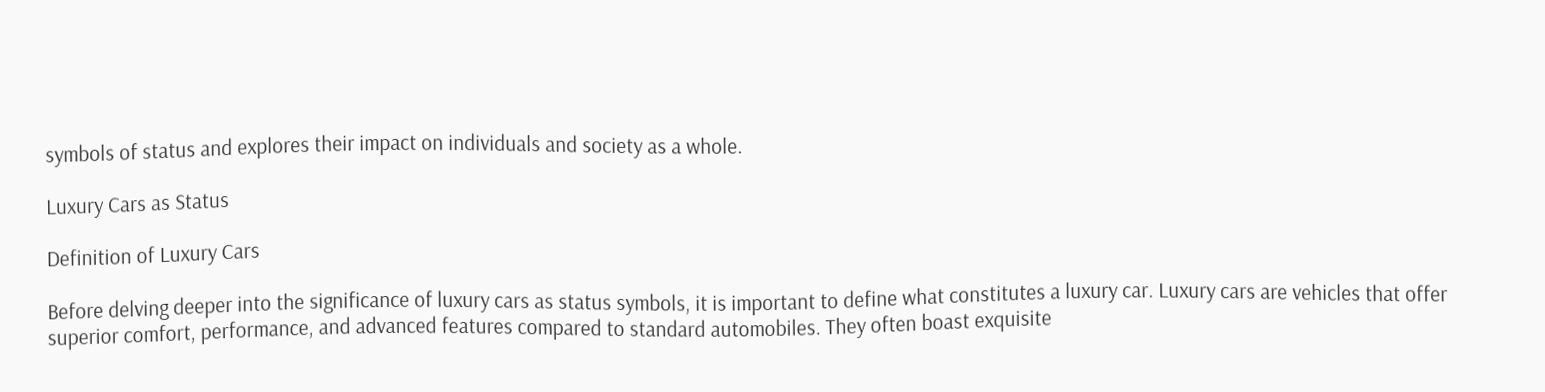symbols of status and explores their impact on individuals and society as a whole.

Luxury Cars as Status

Definition of Luxury Cars

Before delving deeper into the significance of luxury cars as status symbols, it is important to define what constitutes a luxury car. Luxury cars are vehicles that offer superior comfort, performance, and advanced features compared to standard automobiles. They often boast exquisite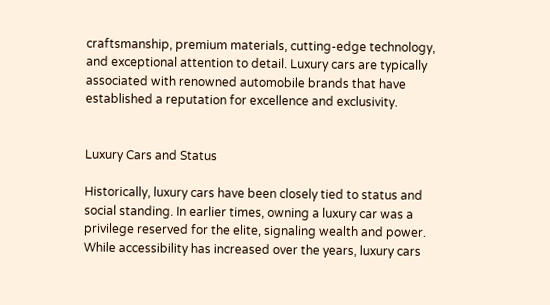craftsmanship, premium materials, cutting-edge technology, and exceptional attention to detail. Luxury cars are typically associated with renowned automobile brands that have established a reputation for excellence and exclusivity.


Luxury Cars and Status

Historically, luxury cars have been closely tied to status and social standing. In earlier times, owning a luxury car was a privilege reserved for the elite, signaling wealth and power. While accessibility has increased over the years, luxury cars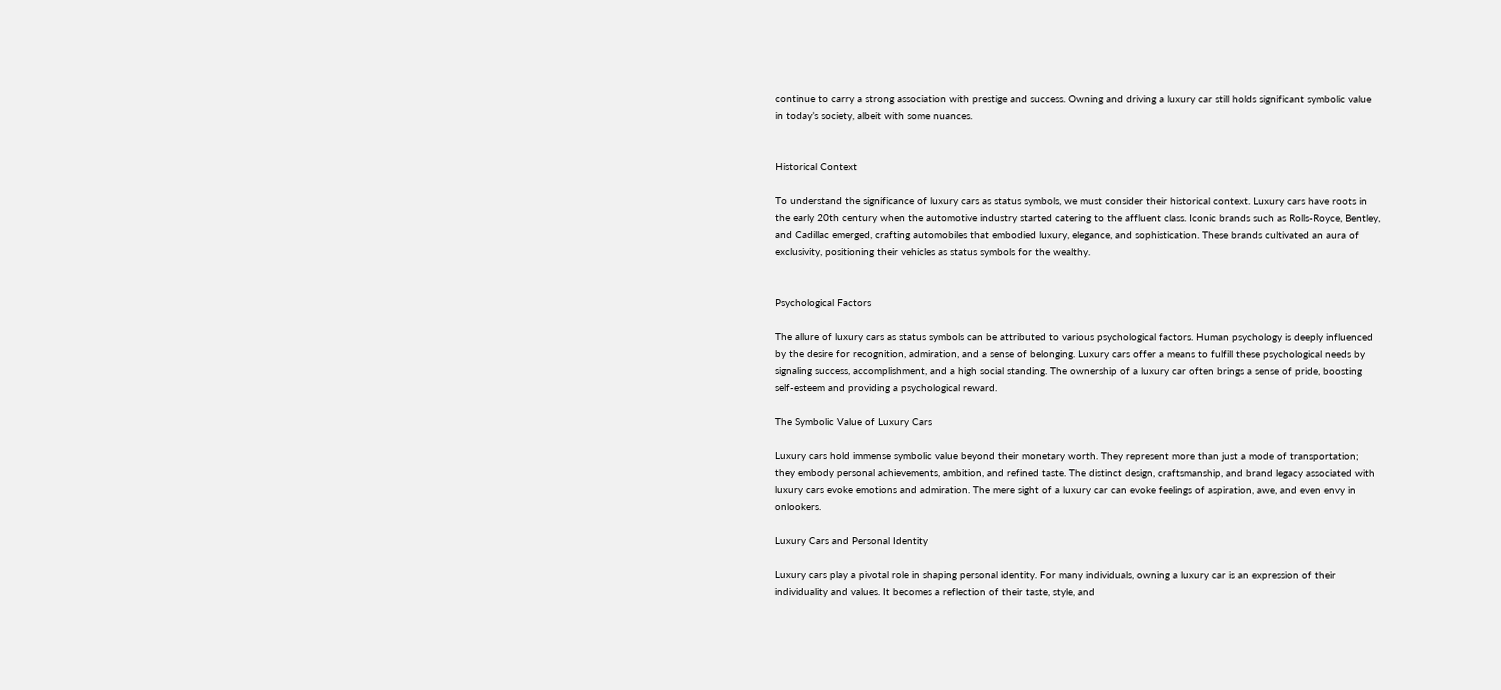continue to carry a strong association with prestige and success. Owning and driving a luxury car still holds significant symbolic value in today’s society, albeit with some nuances.


Historical Context

To understand the significance of luxury cars as status symbols, we must consider their historical context. Luxury cars have roots in the early 20th century when the automotive industry started catering to the affluent class. Iconic brands such as Rolls-Royce, Bentley, and Cadillac emerged, crafting automobiles that embodied luxury, elegance, and sophistication. These brands cultivated an aura of exclusivity, positioning their vehicles as status symbols for the wealthy.


Psychological Factors

The allure of luxury cars as status symbols can be attributed to various psychological factors. Human psychology is deeply influenced by the desire for recognition, admiration, and a sense of belonging. Luxury cars offer a means to fulfill these psychological needs by signaling success, accomplishment, and a high social standing. The ownership of a luxury car often brings a sense of pride, boosting self-esteem and providing a psychological reward.

The Symbolic Value of Luxury Cars

Luxury cars hold immense symbolic value beyond their monetary worth. They represent more than just a mode of transportation; they embody personal achievements, ambition, and refined taste. The distinct design, craftsmanship, and brand legacy associated with luxury cars evoke emotions and admiration. The mere sight of a luxury car can evoke feelings of aspiration, awe, and even envy in onlookers.

Luxury Cars and Personal Identity

Luxury cars play a pivotal role in shaping personal identity. For many individuals, owning a luxury car is an expression of their individuality and values. It becomes a reflection of their taste, style, and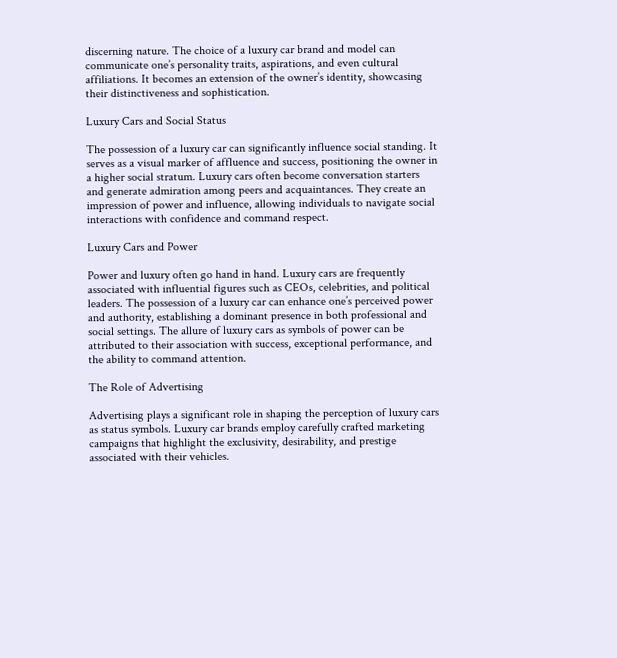discerning nature. The choice of a luxury car brand and model can communicate one’s personality traits, aspirations, and even cultural affiliations. It becomes an extension of the owner’s identity, showcasing their distinctiveness and sophistication.

Luxury Cars and Social Status

The possession of a luxury car can significantly influence social standing. It serves as a visual marker of affluence and success, positioning the owner in a higher social stratum. Luxury cars often become conversation starters and generate admiration among peers and acquaintances. They create an impression of power and influence, allowing individuals to navigate social interactions with confidence and command respect.

Luxury Cars and Power

Power and luxury often go hand in hand. Luxury cars are frequently associated with influential figures such as CEOs, celebrities, and political leaders. The possession of a luxury car can enhance one’s perceived power and authority, establishing a dominant presence in both professional and social settings. The allure of luxury cars as symbols of power can be attributed to their association with success, exceptional performance, and the ability to command attention.

The Role of Advertising

Advertising plays a significant role in shaping the perception of luxury cars as status symbols. Luxury car brands employ carefully crafted marketing campaigns that highlight the exclusivity, desirability, and prestige associated with their vehicles.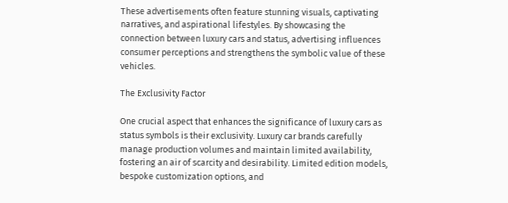These advertisements often feature stunning visuals, captivating narratives, and aspirational lifestyles. By showcasing the connection between luxury cars and status, advertising influences consumer perceptions and strengthens the symbolic value of these vehicles.

The Exclusivity Factor

One crucial aspect that enhances the significance of luxury cars as status symbols is their exclusivity. Luxury car brands carefully manage production volumes and maintain limited availability, fostering an air of scarcity and desirability. Limited edition models, bespoke customization options, and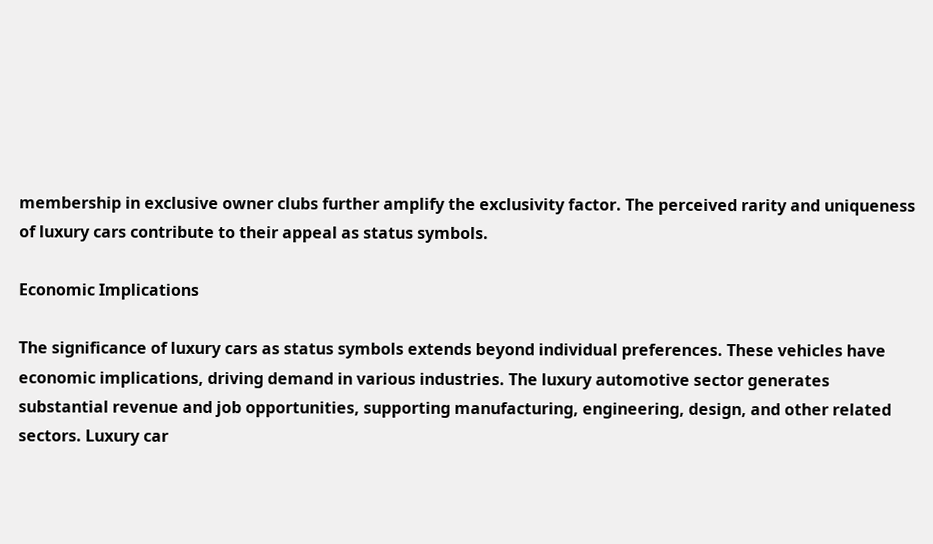membership in exclusive owner clubs further amplify the exclusivity factor. The perceived rarity and uniqueness of luxury cars contribute to their appeal as status symbols.

Economic Implications

The significance of luxury cars as status symbols extends beyond individual preferences. These vehicles have economic implications, driving demand in various industries. The luxury automotive sector generates substantial revenue and job opportunities, supporting manufacturing, engineering, design, and other related sectors. Luxury car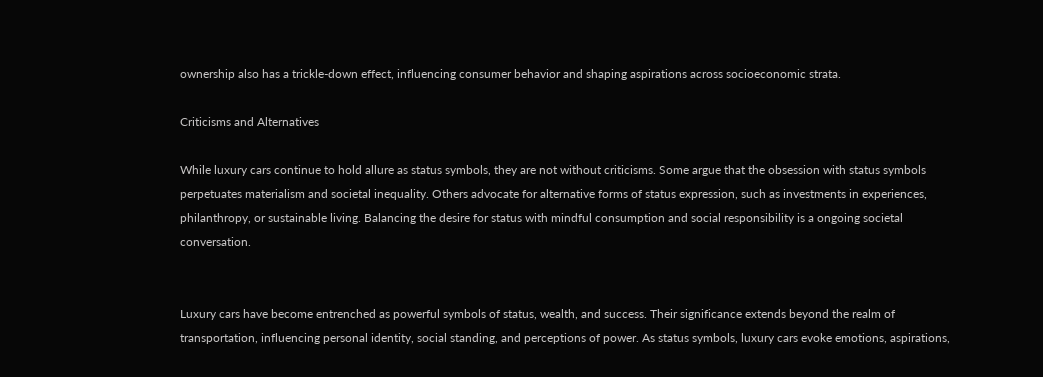ownership also has a trickle-down effect, influencing consumer behavior and shaping aspirations across socioeconomic strata.

Criticisms and Alternatives

While luxury cars continue to hold allure as status symbols, they are not without criticisms. Some argue that the obsession with status symbols perpetuates materialism and societal inequality. Others advocate for alternative forms of status expression, such as investments in experiences, philanthropy, or sustainable living. Balancing the desire for status with mindful consumption and social responsibility is a ongoing societal conversation.


Luxury cars have become entrenched as powerful symbols of status, wealth, and success. Their significance extends beyond the realm of transportation, influencing personal identity, social standing, and perceptions of power. As status symbols, luxury cars evoke emotions, aspirations,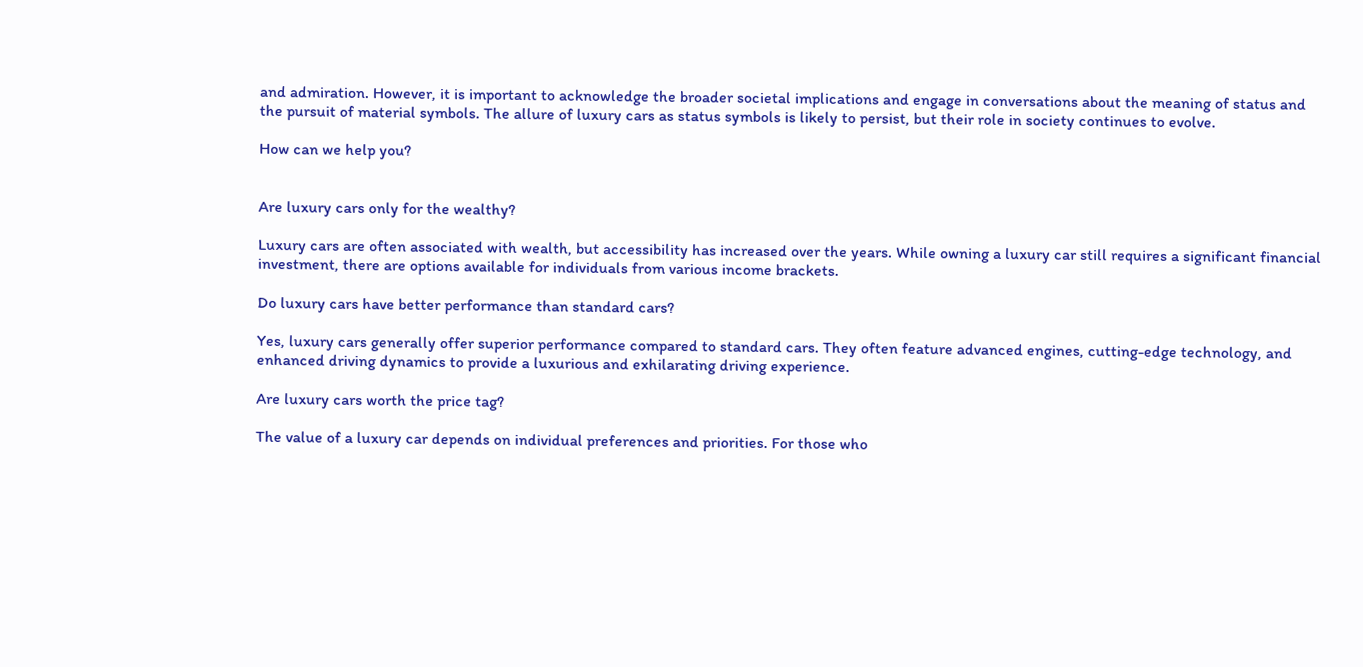and admiration. However, it is important to acknowledge the broader societal implications and engage in conversations about the meaning of status and the pursuit of material symbols. The allure of luxury cars as status symbols is likely to persist, but their role in society continues to evolve.

How can we help you?


Are luxury cars only for the wealthy?

Luxury cars are often associated with wealth, but accessibility has increased over the years. While owning a luxury car still requires a significant financial investment, there are options available for individuals from various income brackets.

Do luxury cars have better performance than standard cars?

Yes, luxury cars generally offer superior performance compared to standard cars. They often feature advanced engines, cutting-edge technology, and enhanced driving dynamics to provide a luxurious and exhilarating driving experience.

Are luxury cars worth the price tag?

The value of a luxury car depends on individual preferences and priorities. For those who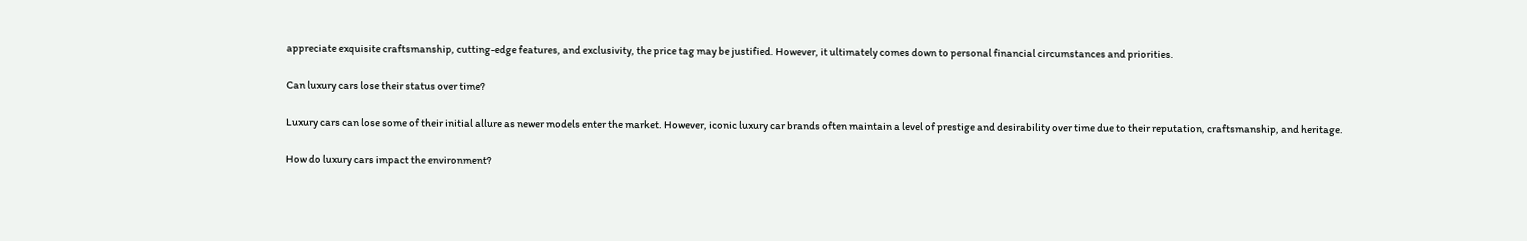appreciate exquisite craftsmanship, cutting-edge features, and exclusivity, the price tag may be justified. However, it ultimately comes down to personal financial circumstances and priorities.

Can luxury cars lose their status over time?

Luxury cars can lose some of their initial allure as newer models enter the market. However, iconic luxury car brands often maintain a level of prestige and desirability over time due to their reputation, craftsmanship, and heritage.

How do luxury cars impact the environment?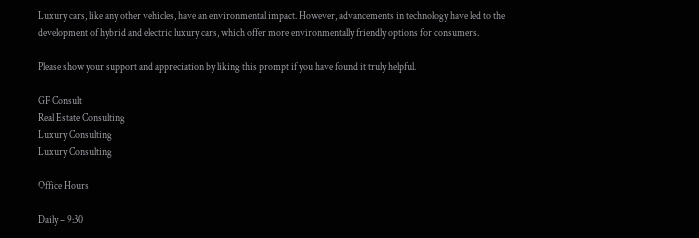Luxury cars, like any other vehicles, have an environmental impact. However, advancements in technology have led to the development of hybrid and electric luxury cars, which offer more environmentally friendly options for consumers.

Please show your support and appreciation by liking this prompt if you have found it truly helpful.

GF Consult
Real Estate Consulting
Luxury Consulting
Luxury Consulting

Office Hours

Daily – 9:30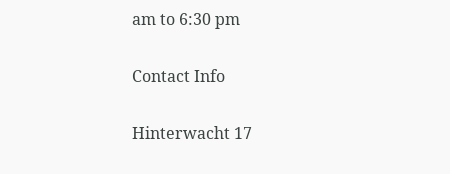am to 6:30 pm

Contact Info

Hinterwacht 17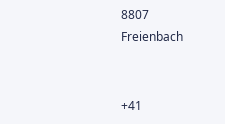8807 Freienbach


+41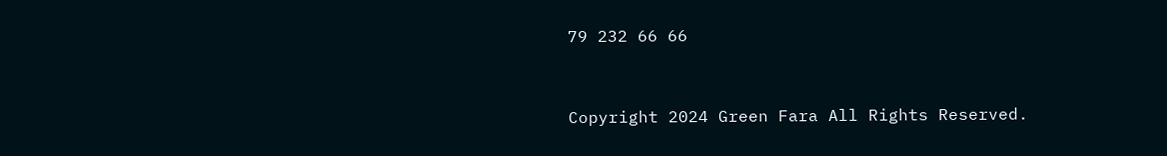79 232 66 66


Copyright 2024 Green Fara All Rights Reserved.